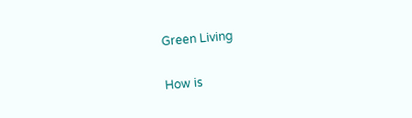Green Living

How is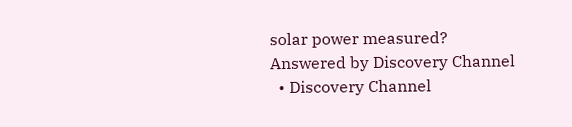solar power measured?
Answered by Discovery Channel
  • Discovery Channel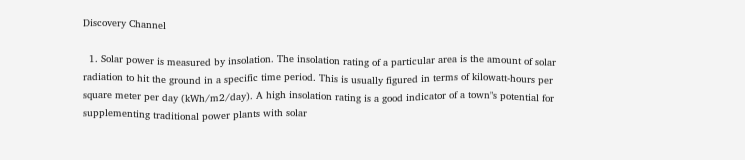Discovery Channel

  1. Solar power is measured by insolation. The insolation rating of a particular area is the amount of solar radiation to hit the ground in a specific time period. This is usually figured in terms of kilowatt-hours per square meter per day (kWh/m2/day). A high insolation rating is a good indicator of a town"s potential for supplementing traditional power plants with solar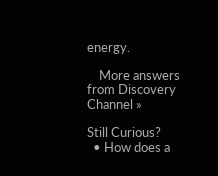energy.

    More answers from Discovery Channel »

Still Curious?
  • How does a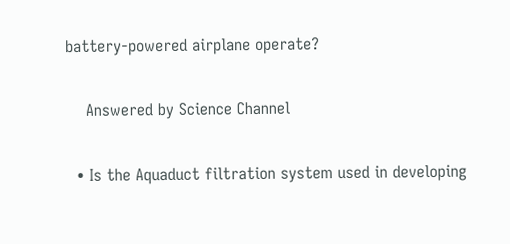battery-powered airplane operate?

    Answered by Science Channel

  • Is the Aquaduct filtration system used in developing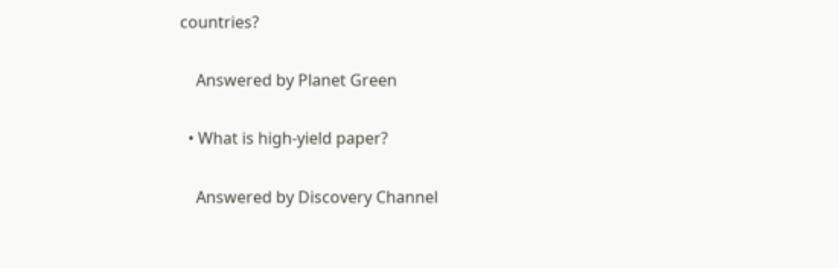countries?

    Answered by Planet Green

  • What is high-yield paper?

    Answered by Discovery Channel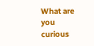What are you curious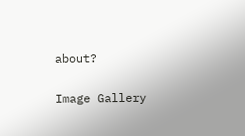about?

Image Gallery